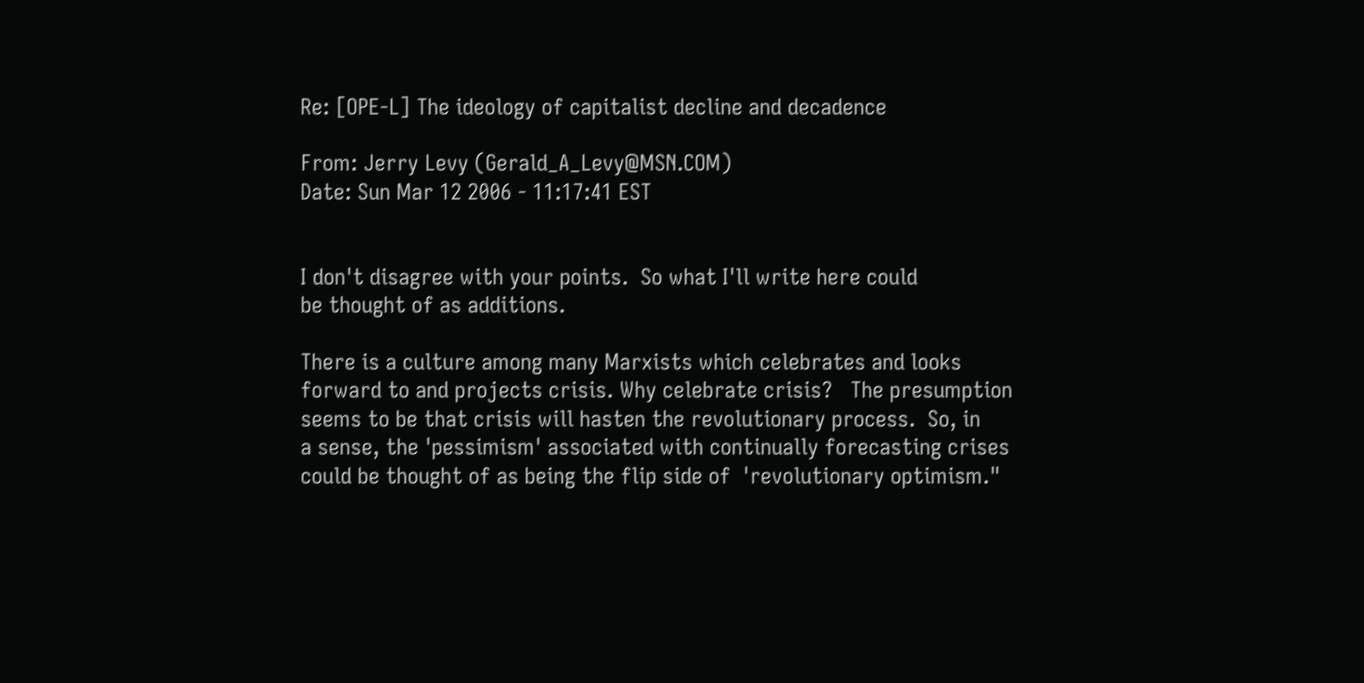Re: [OPE-L] The ideology of capitalist decline and decadence

From: Jerry Levy (Gerald_A_Levy@MSN.COM)
Date: Sun Mar 12 2006 - 11:17:41 EST


I don't disagree with your points.  So what I'll write here could
be thought of as additions.

There is a culture among many Marxists which celebrates and looks
forward to and projects crisis. Why celebrate crisis?   The presumption
seems to be that crisis will hasten the revolutionary process.  So, in
a sense, the 'pessimism' associated with continually forecasting crises
could be thought of as being the flip side of  'revolutionary optimism."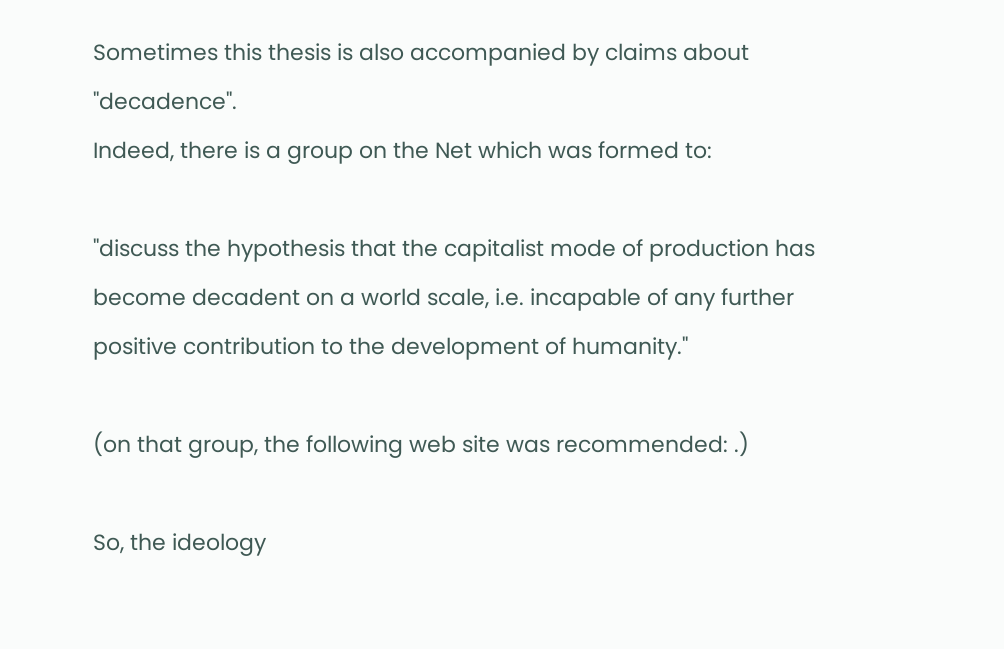Sometimes this thesis is also accompanied by claims about "decadence".
Indeed, there is a group on the Net which was formed to:

"discuss the hypothesis that the capitalist mode of production has
become decadent on a world scale, i.e. incapable of any further
positive contribution to the development of humanity."

(on that group, the following web site was recommended: .)

So, the ideology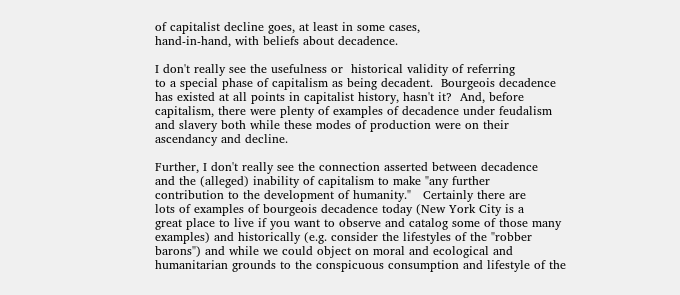of capitalist decline goes, at least in some cases,
hand-in-hand, with beliefs about decadence.

I don't really see the usefulness or  historical validity of referring
to a special phase of capitalism as being decadent.  Bourgeois decadence
has existed at all points in capitalist history, hasn't it?  And, before
capitalism, there were plenty of examples of decadence under feudalism
and slavery both while these modes of production were on their
ascendancy and decline.

Further, I don't really see the connection asserted between decadence
and the (alleged) inability of capitalism to make "any further
contribution to the development of humanity."   Certainly there are
lots of examples of bourgeois decadence today (New York City is a
great place to live if you want to observe and catalog some of those many
examples) and historically (e.g. consider the lifestyles of the "robber
barons") and while we could object on moral and ecological and
humanitarian grounds to the conspicuous consumption and lifestyle of the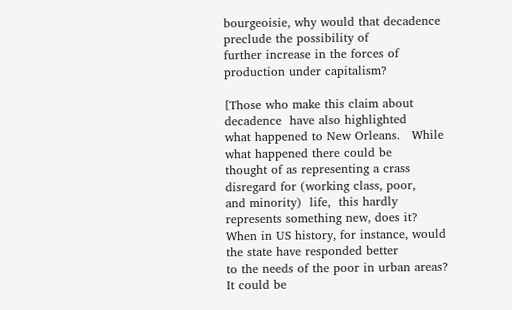bourgeoisie, why would that decadence preclude the possibility of
further increase in the forces of production under capitalism?

[Those who make this claim about decadence  have also highlighted
what happened to New Orleans.   While what happened there could be
thought of as representing a crass disregard for (working class, poor,
and minority)  life,  this hardly represents something new, does it?
When in US history, for instance, would the state have responded better
to the needs of the poor in urban areas?   It could be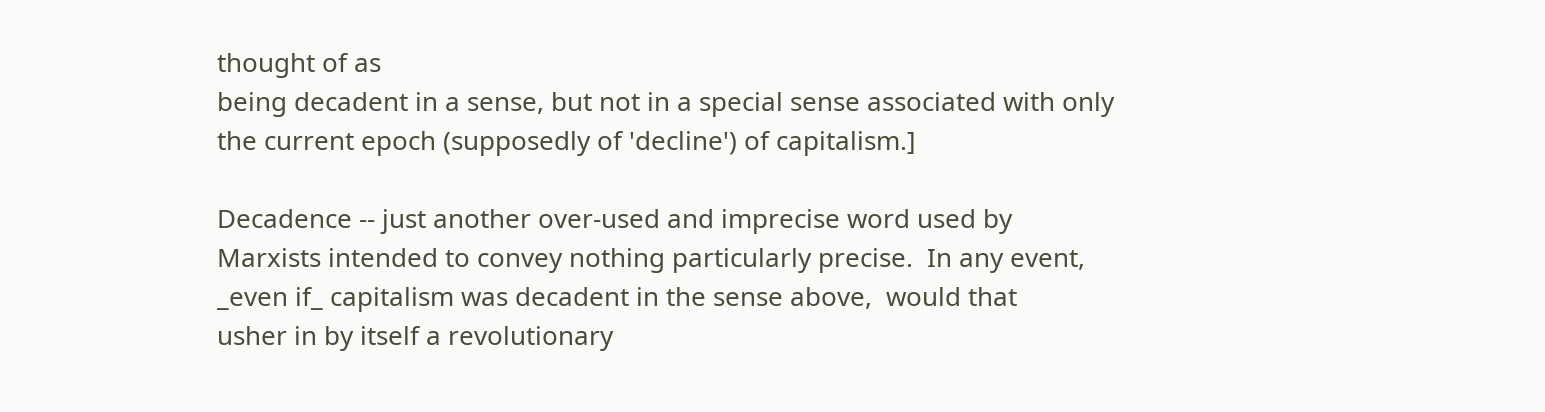thought of as
being decadent in a sense, but not in a special sense associated with only
the current epoch (supposedly of 'decline') of capitalism.]

Decadence -- just another over-used and imprecise word used by
Marxists intended to convey nothing particularly precise.  In any event,
_even if_ capitalism was decadent in the sense above,  would that
usher in by itself a revolutionary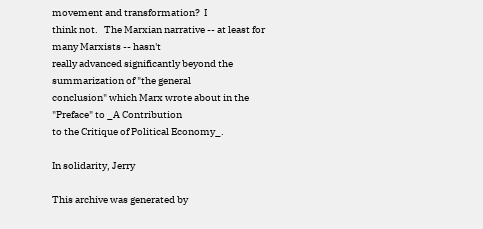movement and transformation?  I
think not.   The Marxian narrative -- at least for many Marxists -- hasn't
really advanced significantly beyond the summarization of "the general
conclusion" which Marx wrote about in the "Preface" to _A Contribution
to the Critique of Political Economy_.

In solidarity, Jerry

This archive was generated by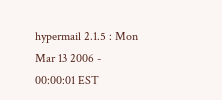hypermail 2.1.5 : Mon Mar 13 2006 - 00:00:01 EST